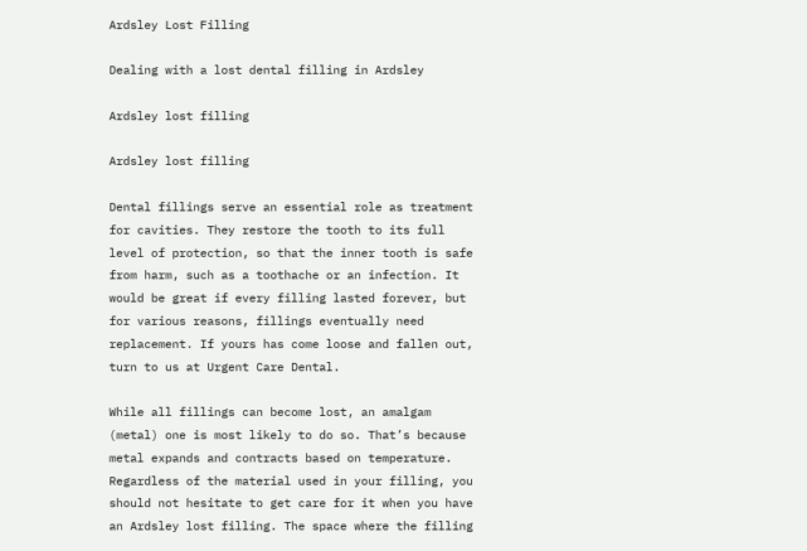Ardsley Lost Filling

Dealing with a lost dental filling in Ardsley

Ardsley lost filling

Ardsley lost filling

Dental fillings serve an essential role as treatment for cavities. They restore the tooth to its full level of protection, so that the inner tooth is safe from harm, such as a toothache or an infection. It would be great if every filling lasted forever, but for various reasons, fillings eventually need replacement. If yours has come loose and fallen out, turn to us at Urgent Care Dental.

While all fillings can become lost, an amalgam (metal) one is most likely to do so. That’s because metal expands and contracts based on temperature. Regardless of the material used in your filling, you should not hesitate to get care for it when you have an Ardsley lost filling. The space where the filling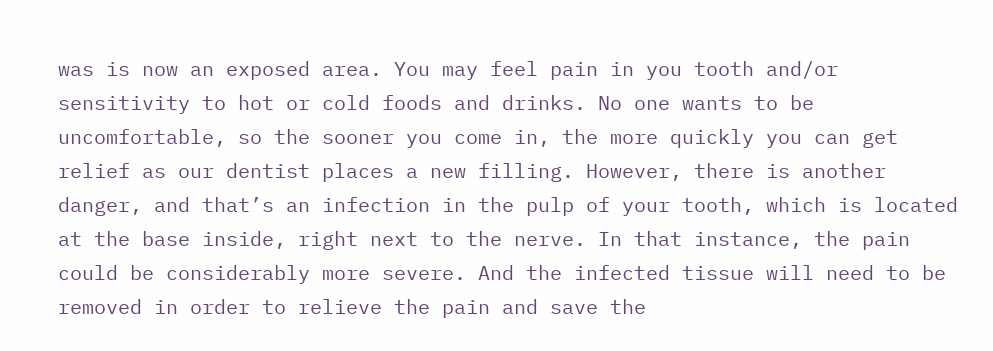was is now an exposed area. You may feel pain in you tooth and/or sensitivity to hot or cold foods and drinks. No one wants to be uncomfortable, so the sooner you come in, the more quickly you can get relief as our dentist places a new filling. However, there is another danger, and that’s an infection in the pulp of your tooth, which is located at the base inside, right next to the nerve. In that instance, the pain could be considerably more severe. And the infected tissue will need to be removed in order to relieve the pain and save the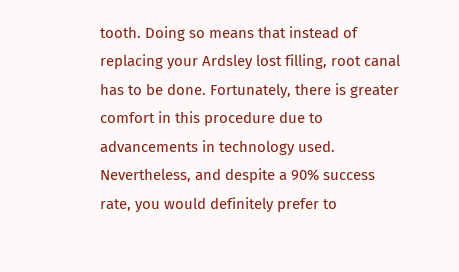tooth. Doing so means that instead of replacing your Ardsley lost filling, root canal has to be done. Fortunately, there is greater comfort in this procedure due to advancements in technology used. Nevertheless, and despite a 90% success rate, you would definitely prefer to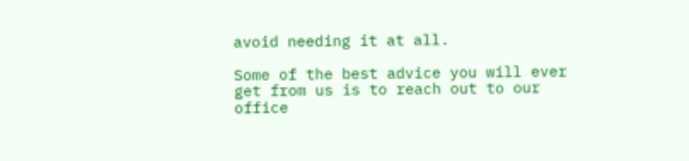avoid needing it at all.

Some of the best advice you will ever get from us is to reach out to our office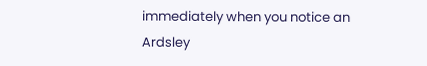immediately when you notice an Ardsley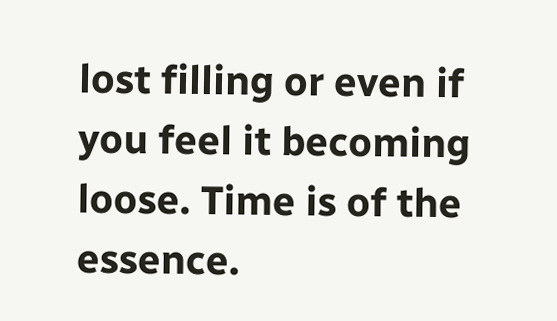lost filling or even if you feel it becoming loose. Time is of the essence.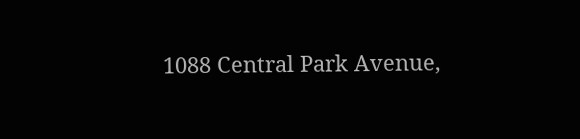1088 Central Park Avenue,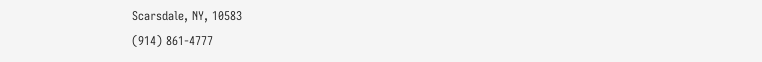Scarsdale, NY, 10583
(914) 861-4777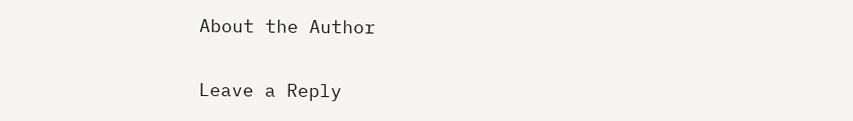About the Author

Leave a Reply